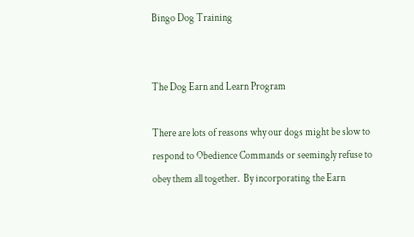Bingo Dog Training


The Dog Earn and Learn Program

There are lots of reasons why our dogs might be slow to respond to Obedience Commands or seemingly refuse to obey them all together.  By incorporating the Earn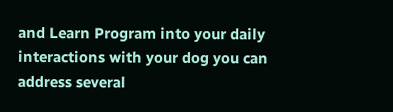and Learn Program into your daily interactions with your dog you can address several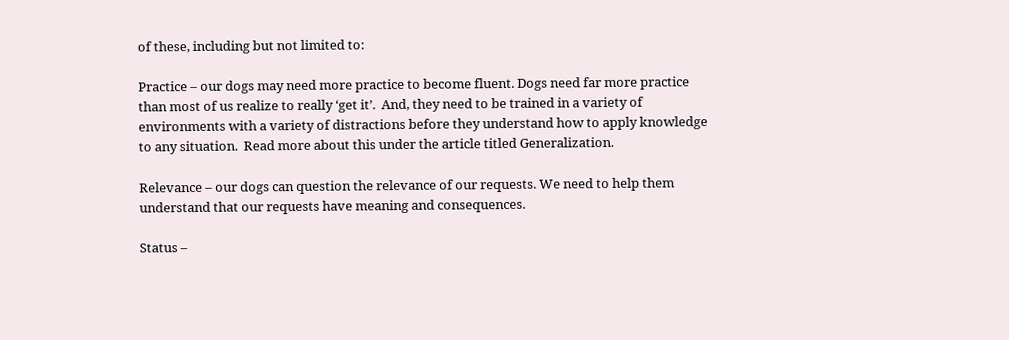of these, including but not limited to:

Practice – our dogs may need more practice to become fluent. Dogs need far more practice than most of us realize to really ‘get it’.  And, they need to be trained in a variety of environments with a variety of distractions before they understand how to apply knowledge to any situation.  Read more about this under the article titled Generalization.

Relevance – our dogs can question the relevance of our requests. We need to help them understand that our requests have meaning and consequences.

Status –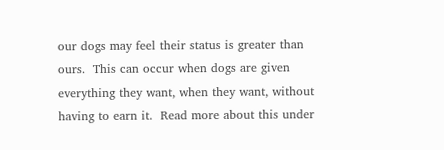our dogs may feel their status is greater than ours.  This can occur when dogs are given everything they want, when they want, without having to earn it.  Read more about this under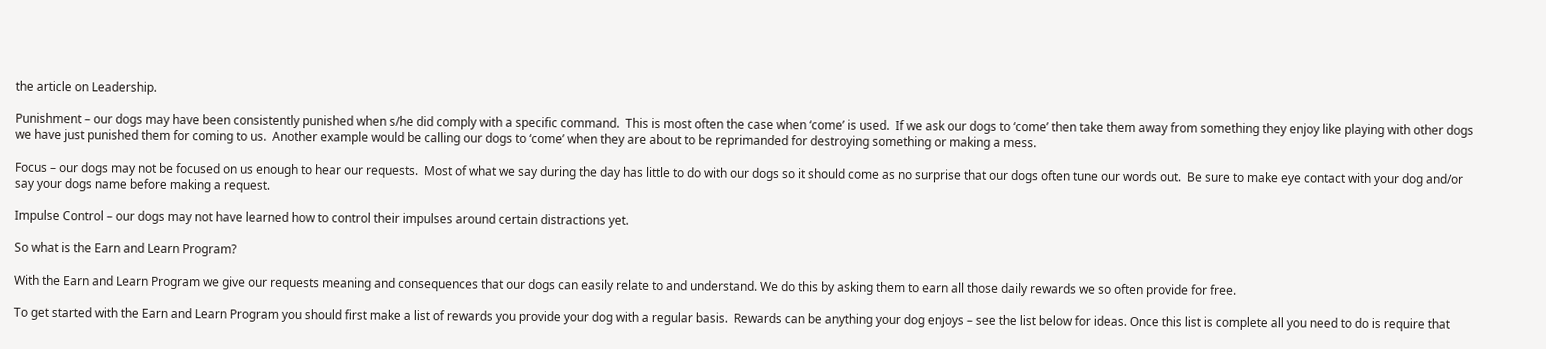the article on Leadership.

Punishment – our dogs may have been consistently punished when s/he did comply with a specific command.  This is most often the case when ‘come’ is used.  If we ask our dogs to ‘come’ then take them away from something they enjoy like playing with other dogs we have just punished them for coming to us.  Another example would be calling our dogs to ‘come’ when they are about to be reprimanded for destroying something or making a mess.

Focus – our dogs may not be focused on us enough to hear our requests.  Most of what we say during the day has little to do with our dogs so it should come as no surprise that our dogs often tune our words out.  Be sure to make eye contact with your dog and/or say your dogs name before making a request.

Impulse Control – our dogs may not have learned how to control their impulses around certain distractions yet.

So what is the Earn and Learn Program?

With the Earn and Learn Program we give our requests meaning and consequences that our dogs can easily relate to and understand. We do this by asking them to earn all those daily rewards we so often provide for free.

To get started with the Earn and Learn Program you should first make a list of rewards you provide your dog with a regular basis.  Rewards can be anything your dog enjoys – see the list below for ideas. Once this list is complete all you need to do is require that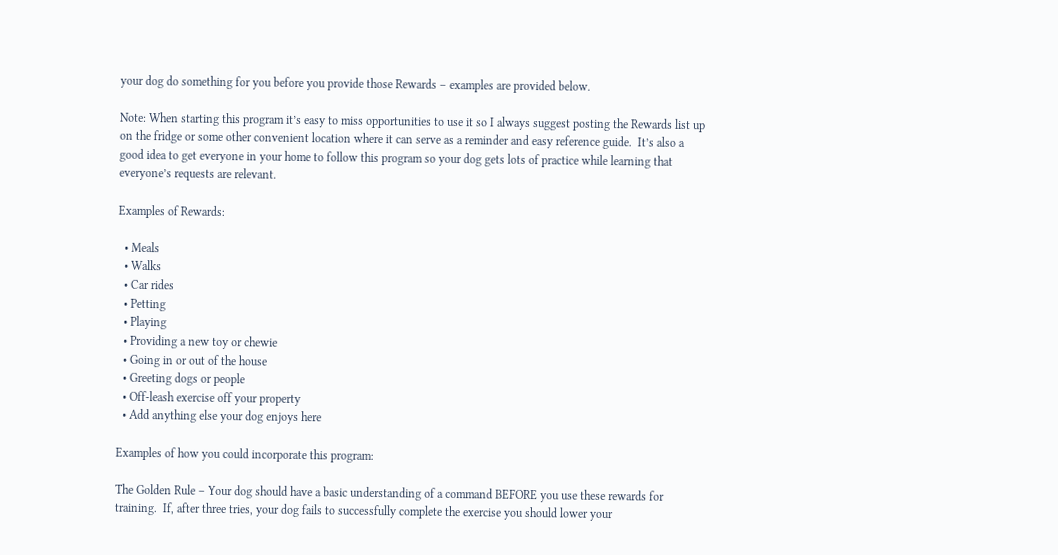your dog do something for you before you provide those Rewards – examples are provided below.

Note: When starting this program it’s easy to miss opportunities to use it so I always suggest posting the Rewards list up on the fridge or some other convenient location where it can serve as a reminder and easy reference guide.  It’s also a good idea to get everyone in your home to follow this program so your dog gets lots of practice while learning that everyone’s requests are relevant.

Examples of Rewards:

  • Meals
  • Walks
  • Car rides
  • Petting
  • Playing
  • Providing a new toy or chewie
  • Going in or out of the house
  • Greeting dogs or people
  • Off-leash exercise off your property
  • Add anything else your dog enjoys here

Examples of how you could incorporate this program:

The Golden Rule – Your dog should have a basic understanding of a command BEFORE you use these rewards for training.  If, after three tries, your dog fails to successfully complete the exercise you should lower your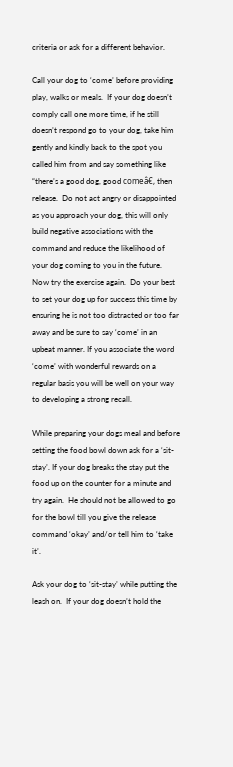criteria or ask for a different behavior.

Call your dog to ‘come’ before providing play, walks or meals.  If your dog doesn’t comply call one more time, if he still doesn’t respond go to your dog, take him gently and kindly back to the spot you called him from and say something like “there’s a good dog, good comeâ€, then release.  Do not act angry or disappointed as you approach your dog, this will only build negative associations with the command and reduce the likelihood of your dog coming to you in the future.  Now try the exercise again.  Do your best to set your dog up for success this time by ensuring he is not too distracted or too far away and be sure to say ‘come’ in an upbeat manner. If you associate the word ‘come’ with wonderful rewards on a regular basis you will be well on your way to developing a strong recall.

While preparing your dogs meal and before setting the food bowl down ask for a ‘sit-stay’. If your dog breaks the stay put the food up on the counter for a minute and try again.  He should not be allowed to go for the bowl till you give the release command ‘okay’ and/or tell him to ‘take it’.

Ask your dog to ‘sit-stay’ while putting the leash on.  If your dog doesn’t hold the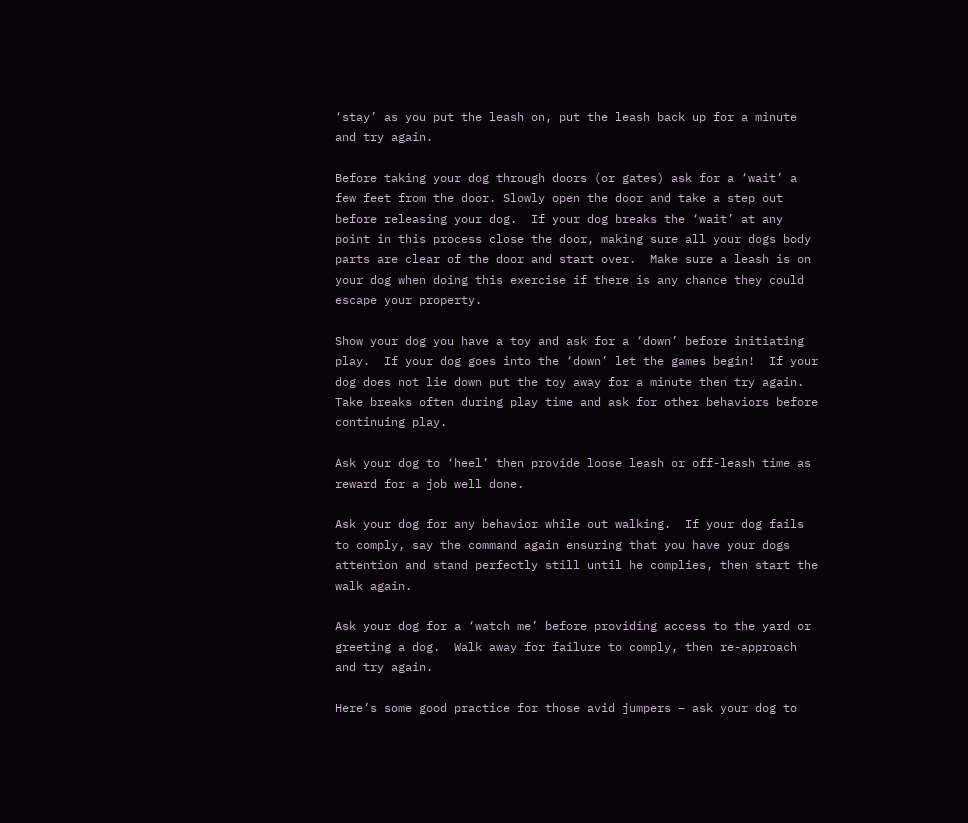‘stay’ as you put the leash on, put the leash back up for a minute and try again.

Before taking your dog through doors (or gates) ask for a ‘wait’ a few feet from the door. Slowly open the door and take a step out before releasing your dog.  If your dog breaks the ‘wait’ at any point in this process close the door, making sure all your dogs body parts are clear of the door and start over.  Make sure a leash is on your dog when doing this exercise if there is any chance they could escape your property.

Show your dog you have a toy and ask for a ‘down’ before initiating play.  If your dog goes into the ‘down’ let the games begin!  If your dog does not lie down put the toy away for a minute then try again.  Take breaks often during play time and ask for other behaviors before continuing play.

Ask your dog to ‘heel’ then provide loose leash or off-leash time as reward for a job well done.

Ask your dog for any behavior while out walking.  If your dog fails to comply, say the command again ensuring that you have your dogs attention and stand perfectly still until he complies, then start the walk again.

Ask your dog for a ‘watch me’ before providing access to the yard or greeting a dog.  Walk away for failure to comply, then re-approach and try again.

Here’s some good practice for those avid jumpers – ask your dog to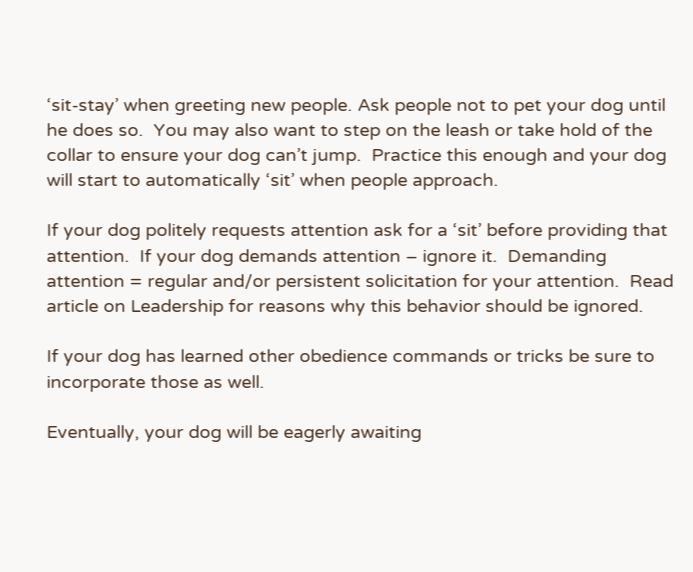‘sit-stay’ when greeting new people. Ask people not to pet your dog until he does so.  You may also want to step on the leash or take hold of the collar to ensure your dog can’t jump.  Practice this enough and your dog will start to automatically ‘sit’ when people approach.

If your dog politely requests attention ask for a ‘sit’ before providing that attention.  If your dog demands attention – ignore it.  Demanding attention = regular and/or persistent solicitation for your attention.  Read article on Leadership for reasons why this behavior should be ignored.

If your dog has learned other obedience commands or tricks be sure to incorporate those as well.

Eventually, your dog will be eagerly awaiting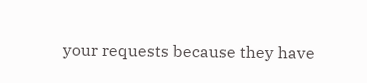your requests because they have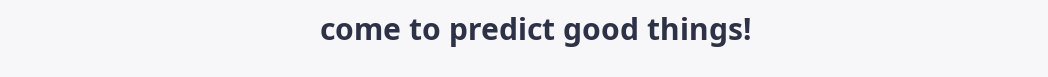come to predict good things!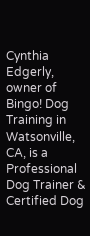Cynthia Edgerly, owner of Bingo! Dog Training in Watsonville, CA, is a Professional Dog Trainer & Certified Dog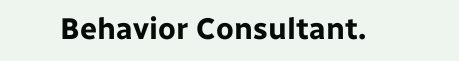Behavior Consultant.